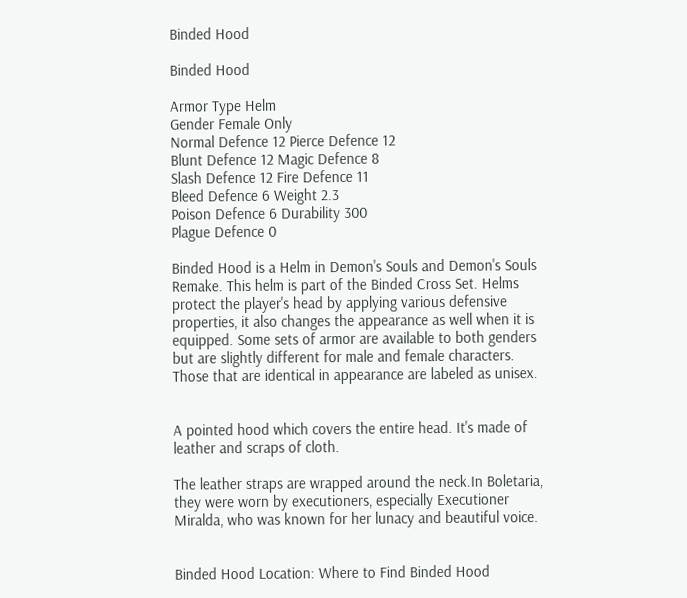Binded Hood

Binded Hood

Armor Type Helm
Gender Female Only
Normal Defence 12 Pierce Defence 12
Blunt Defence 12 Magic Defence 8
Slash Defence 12 Fire Defence 11
Bleed Defence 6 Weight 2.3
Poison Defence 6 Durability 300
Plague Defence 0

Binded Hood is a Helm in Demon's Souls and Demon's Souls Remake. This helm is part of the Binded Cross Set. Helms protect the player's head by applying various defensive properties, it also changes the appearance as well when it is equipped. Some sets of armor are available to both genders but are slightly different for male and female characters. Those that are identical in appearance are labeled as unisex.


A pointed hood which covers the entire head. It's made of leather and scraps of cloth.

The leather straps are wrapped around the neck.In Boletaria, they were worn by executioners, especially Executioner Miralda, who was known for her lunacy and beautiful voice.


Binded Hood Location: Where to Find Binded Hood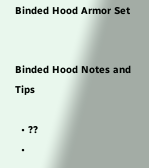Binded Hood Armor Set


Binded Hood Notes and Tips

  • ??
  •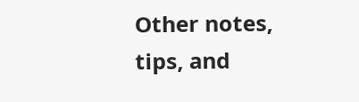Other notes, tips, and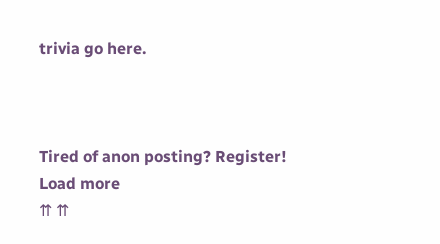trivia go here.



Tired of anon posting? Register!
Load more
⇈ ⇈